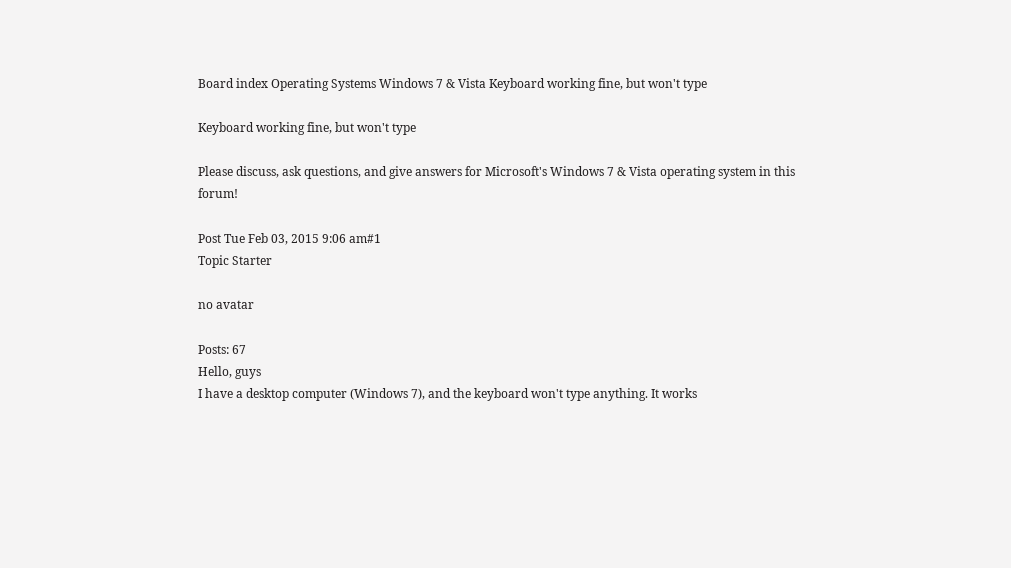Board index Operating Systems Windows 7 & Vista Keyboard working fine, but won't type

Keyboard working fine, but won't type

Please discuss, ask questions, and give answers for Microsoft's Windows 7 & Vista operating system in this forum!

Post Tue Feb 03, 2015 9:06 am#1
Topic Starter

no avatar

Posts: 67
Hello, guys
I have a desktop computer (Windows 7), and the keyboard won't type anything. It works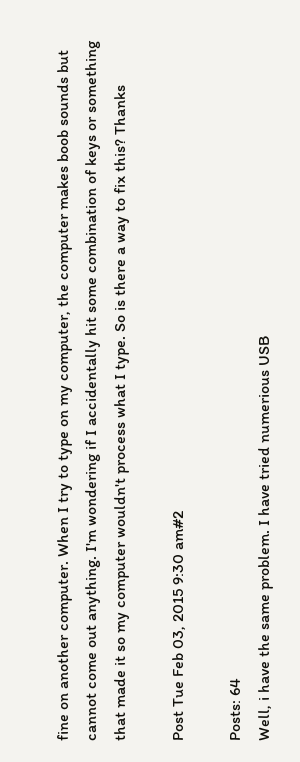fine on another computer. When I try to type on my computer, the computer makes boob sounds but cannot come out anything. I'm wondering if I accidentally hit some combination of keys or something that made it so my computer wouldn't process what I type. So is there a way to fix this? Thanks

Post Tue Feb 03, 2015 9:30 am#2

Posts: 64
Well, i have the same problem. I have tried numerious USB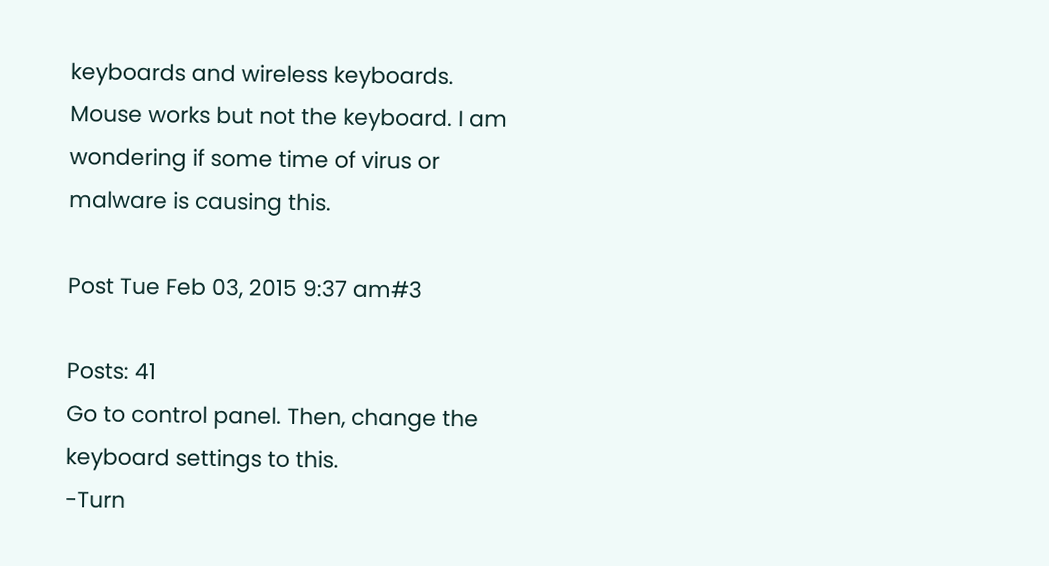keyboards and wireless keyboards. Mouse works but not the keyboard. I am wondering if some time of virus or malware is causing this.

Post Tue Feb 03, 2015 9:37 am#3

Posts: 41
Go to control panel. Then, change the keyboard settings to this.
-Turn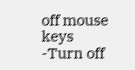off mouse keys
-Turn off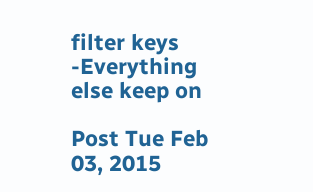filter keys
-Everything else keep on

Post Tue Feb 03, 2015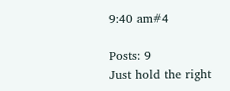9:40 am#4

Posts: 9
Just hold the right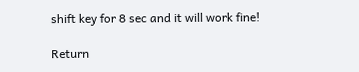shift key for 8 sec and it will work fine!

Return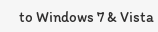to Windows 7 & Vista